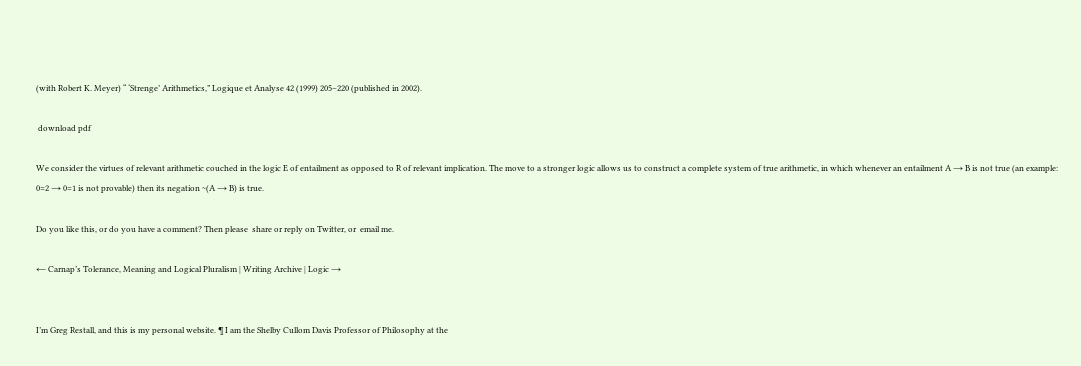(with Robert K. Meyer) “ ‘Strenge’ Arithmetics,” Logique et Analyse 42 (1999) 205–220 (published in 2002).

 download pdf

We consider the virtues of relevant arithmetic couched in the logic E of entailment as opposed to R of relevant implication. The move to a stronger logic allows us to construct a complete system of true arithmetic, in which whenever an entailment A → B is not true (an example: 0=2 → 0=1 is not provable) then its negation ~(A → B) is true.

Do you like this, or do you have a comment? Then please  share or reply on Twitter, or  email me.

← Carnap’s Tolerance, Meaning and Logical Pluralism | Writing Archive | Logic →


I’m Greg Restall, and this is my personal website. ¶ I am the Shelby Cullom Davis Professor of Philosophy at the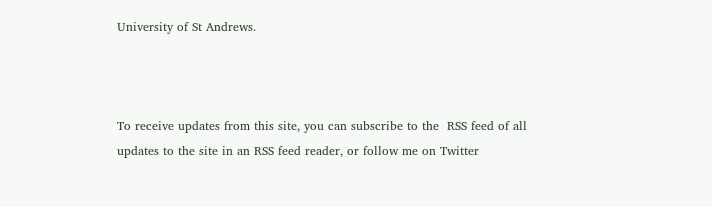University of St Andrews.



To receive updates from this site, you can subscribe to the  RSS feed of all updates to the site in an RSS feed reader, or follow me on Twitter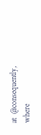at  @consequently, where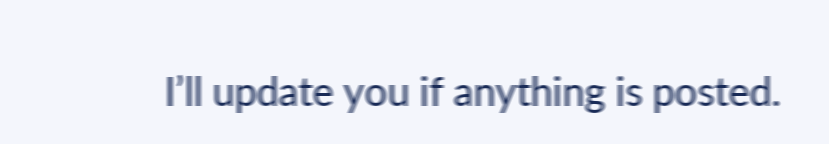I’ll update you if anything is posted.